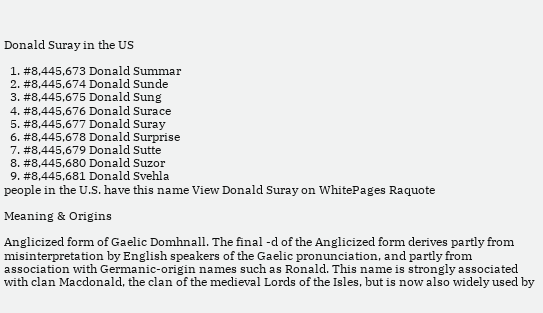Donald Suray in the US

  1. #8,445,673 Donald Summar
  2. #8,445,674 Donald Sunde
  3. #8,445,675 Donald Sung
  4. #8,445,676 Donald Surace
  5. #8,445,677 Donald Suray
  6. #8,445,678 Donald Surprise
  7. #8,445,679 Donald Sutte
  8. #8,445,680 Donald Suzor
  9. #8,445,681 Donald Svehla
people in the U.S. have this name View Donald Suray on WhitePages Raquote

Meaning & Origins

Anglicized form of Gaelic Domhnall. The final -d of the Anglicized form derives partly from misinterpretation by English speakers of the Gaelic pronunciation, and partly from association with Germanic-origin names such as Ronald. This name is strongly associated with clan Macdonald, the clan of the medieval Lords of the Isles, but is now also widely used by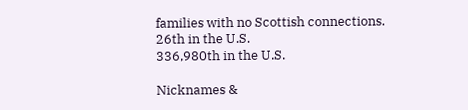families with no Scottish connections.
26th in the U.S.
336,980th in the U.S.

Nicknames &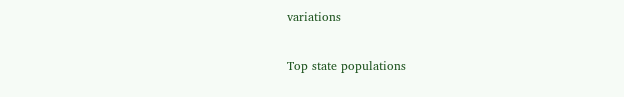variations

Top state populations